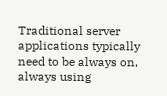Traditional server applications typically need to be always on, always using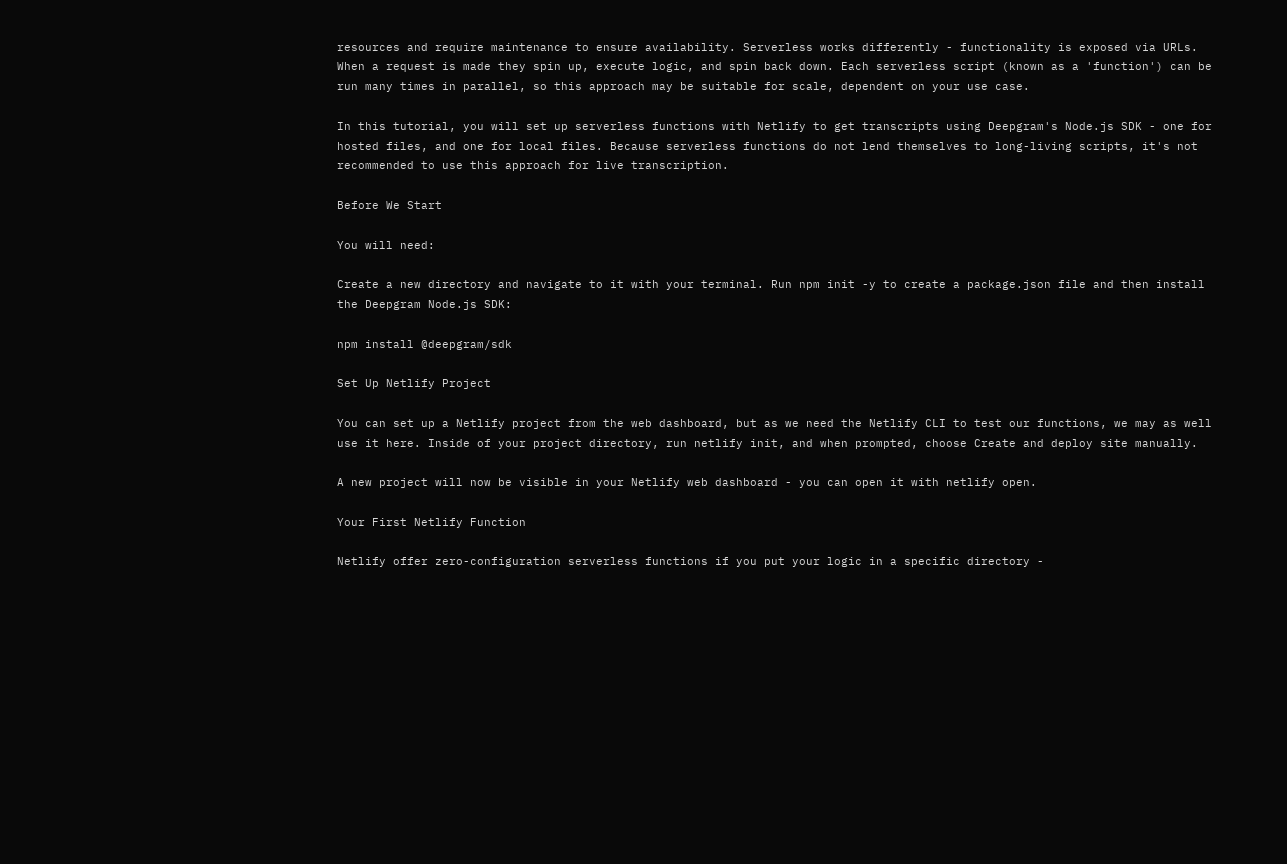resources and require maintenance to ensure availability. Serverless works differently - functionality is exposed via URLs. When a request is made they spin up, execute logic, and spin back down. Each serverless script (known as a 'function') can be run many times in parallel, so this approach may be suitable for scale, dependent on your use case.

In this tutorial, you will set up serverless functions with Netlify to get transcripts using Deepgram's Node.js SDK - one for hosted files, and one for local files. Because serverless functions do not lend themselves to long-living scripts, it's not recommended to use this approach for live transcription.

Before We Start

You will need:

Create a new directory and navigate to it with your terminal. Run npm init -y to create a package.json file and then install the Deepgram Node.js SDK:

npm install @deepgram/sdk

Set Up Netlify Project

You can set up a Netlify project from the web dashboard, but as we need the Netlify CLI to test our functions, we may as well use it here. Inside of your project directory, run netlify init, and when prompted, choose Create and deploy site manually.

A new project will now be visible in your Netlify web dashboard - you can open it with netlify open.

Your First Netlify Function

Netlify offer zero-configuration serverless functions if you put your logic in a specific directory -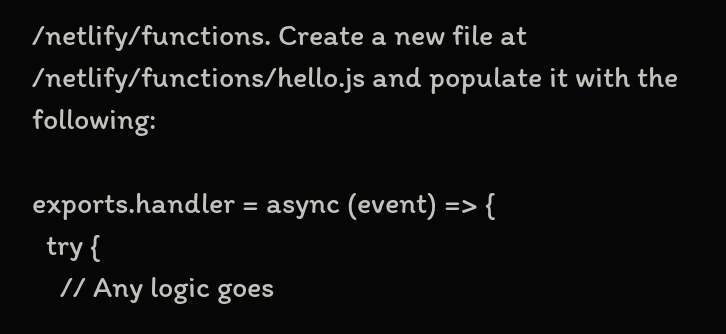/netlify/functions. Create a new file at /netlify/functions/hello.js and populate it with the following:

exports.handler = async (event) => {
  try {
    // Any logic goes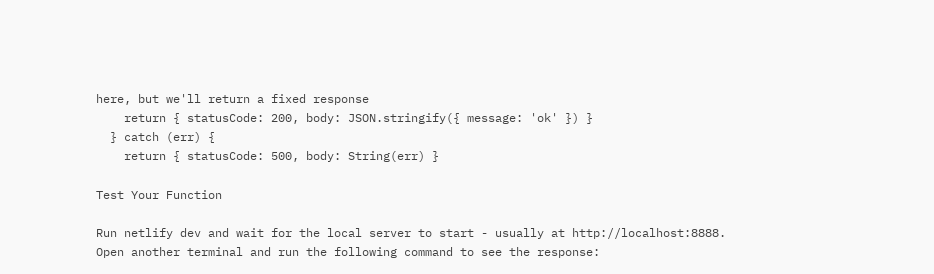here, but we'll return a fixed response
    return { statusCode: 200, body: JSON.stringify({ message: 'ok' }) }
  } catch (err) {
    return { statusCode: 500, body: String(err) }

Test Your Function

Run netlify dev and wait for the local server to start - usually at http://localhost:8888. Open another terminal and run the following command to see the response: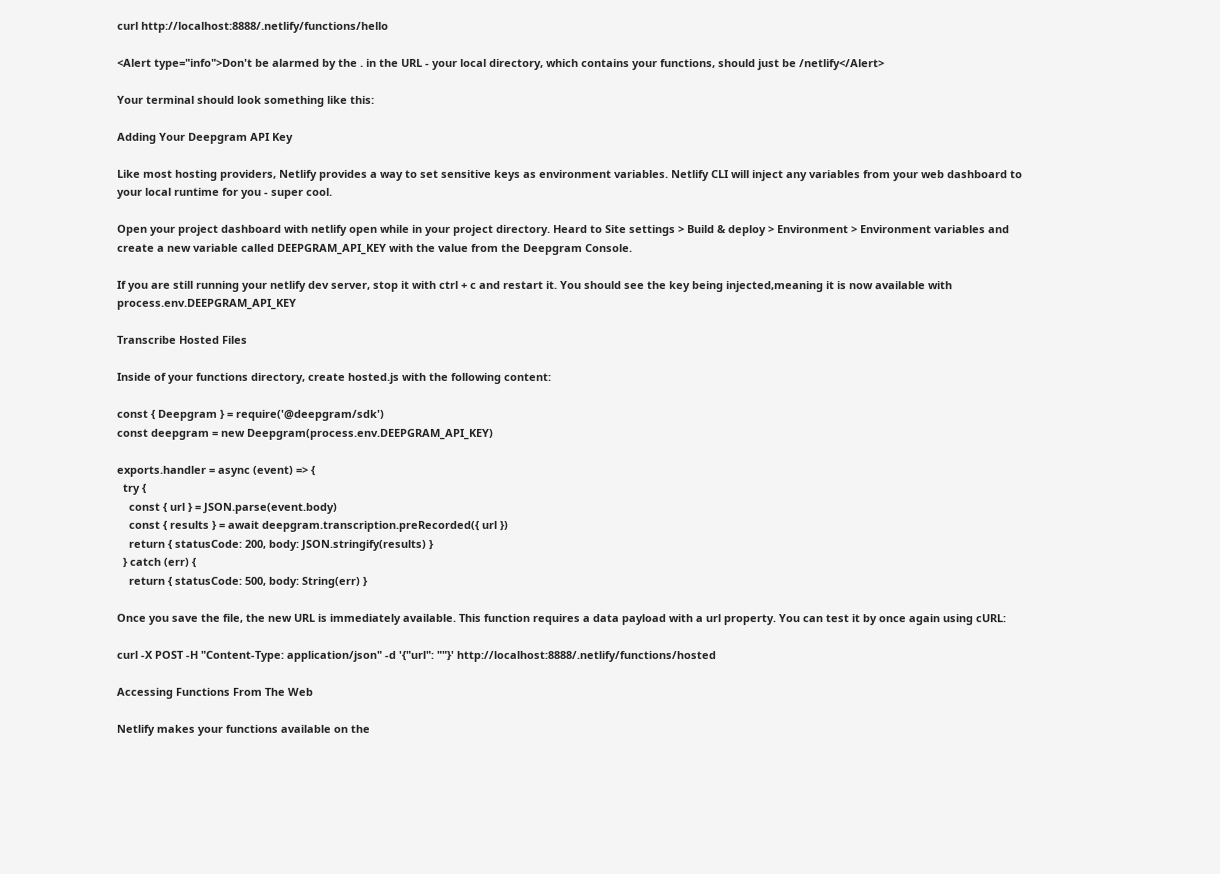curl http://localhost:8888/.netlify/functions/hello

<Alert type="info">Don't be alarmed by the . in the URL - your local directory, which contains your functions, should just be /netlify</Alert>

Your terminal should look something like this:

Adding Your Deepgram API Key

Like most hosting providers, Netlify provides a way to set sensitive keys as environment variables. Netlify CLI will inject any variables from your web dashboard to your local runtime for you - super cool.

Open your project dashboard with netlify open while in your project directory. Heard to Site settings > Build & deploy > Environment > Environment variables and create a new variable called DEEPGRAM_API_KEY with the value from the Deepgram Console.

If you are still running your netlify dev server, stop it with ctrl + c and restart it. You should see the key being injected,meaning it is now available with process.env.DEEPGRAM_API_KEY

Transcribe Hosted Files

Inside of your functions directory, create hosted.js with the following content:

const { Deepgram } = require('@deepgram/sdk')
const deepgram = new Deepgram(process.env.DEEPGRAM_API_KEY)

exports.handler = async (event) => {
  try {
    const { url } = JSON.parse(event.body)
    const { results } = await deepgram.transcription.preRecorded({ url })
    return { statusCode: 200, body: JSON.stringify(results) }
  } catch (err) {
    return { statusCode: 500, body: String(err) }

Once you save the file, the new URL is immediately available. This function requires a data payload with a url property. You can test it by once again using cURL:

curl -X POST -H "Content-Type: application/json" -d '{"url": ""}' http://localhost:8888/.netlify/functions/hosted

Accessing Functions From The Web

Netlify makes your functions available on the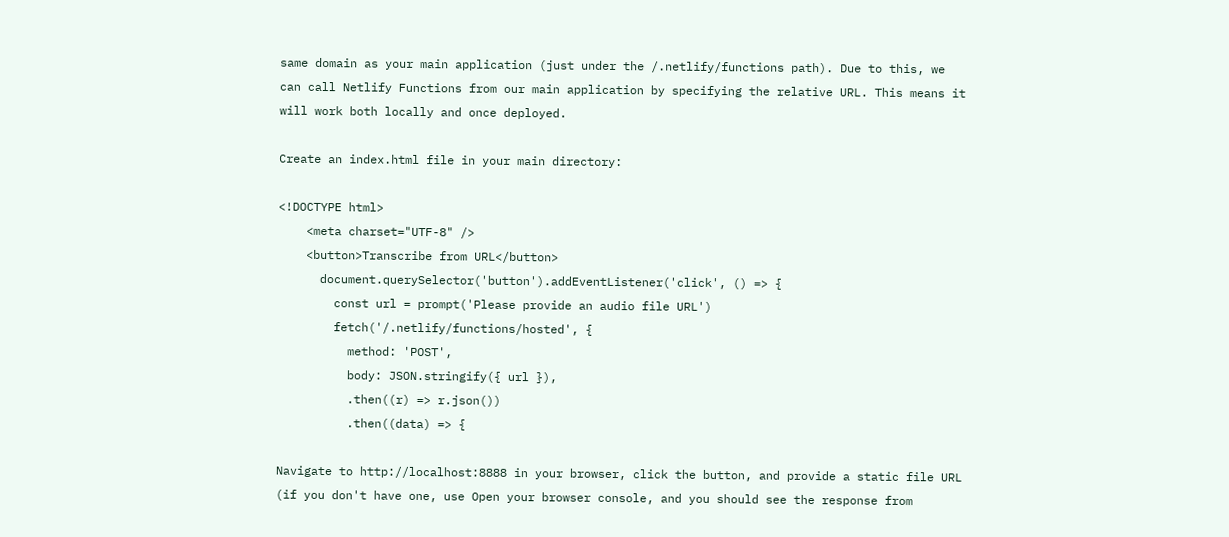same domain as your main application (just under the /.netlify/functions path). Due to this, we can call Netlify Functions from our main application by specifying the relative URL. This means it will work both locally and once deployed.

Create an index.html file in your main directory:

<!DOCTYPE html>
    <meta charset="UTF-8" />
    <button>Transcribe from URL</button>
      document.querySelector('button').addEventListener('click', () => {
        const url = prompt('Please provide an audio file URL')
        fetch('/.netlify/functions/hosted', {
          method: 'POST',
          body: JSON.stringify({ url }),
          .then((r) => r.json())
          .then((data) => {

Navigate to http://localhost:8888 in your browser, click the button, and provide a static file URL (if you don't have one, use Open your browser console, and you should see the response from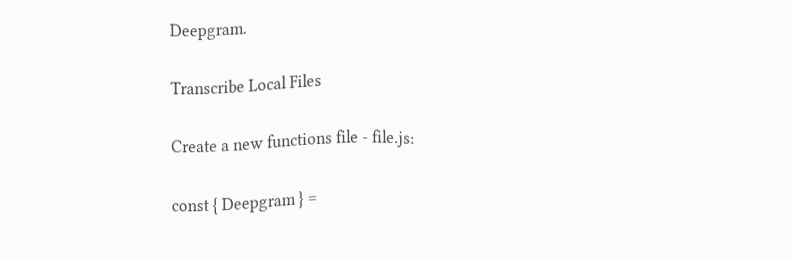Deepgram.

Transcribe Local Files

Create a new functions file - file.js:

const { Deepgram } =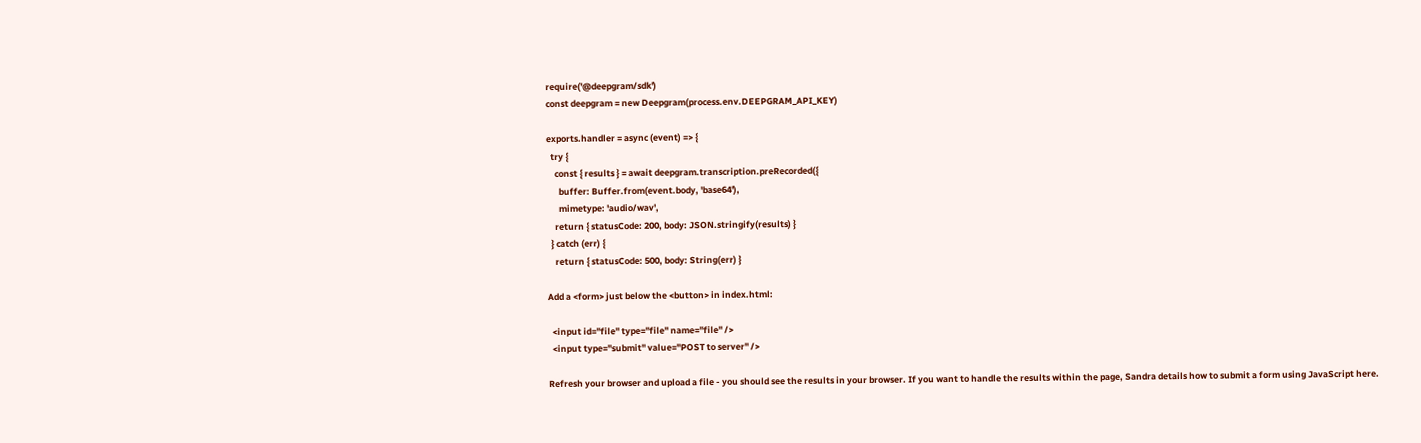require('@deepgram/sdk')
const deepgram = new Deepgram(process.env.DEEPGRAM_API_KEY)

exports.handler = async (event) => {
  try {
    const { results } = await deepgram.transcription.preRecorded({
      buffer: Buffer.from(event.body, 'base64'),
      mimetype: 'audio/wav',
    return { statusCode: 200, body: JSON.stringify(results) }
  } catch (err) {
    return { statusCode: 500, body: String(err) }

Add a <form> just below the <button> in index.html:

  <input id="file" type="file" name="file" />
  <input type="submit" value="POST to server" />

Refresh your browser and upload a file - you should see the results in your browser. If you want to handle the results within the page, Sandra details how to submit a form using JavaScript here.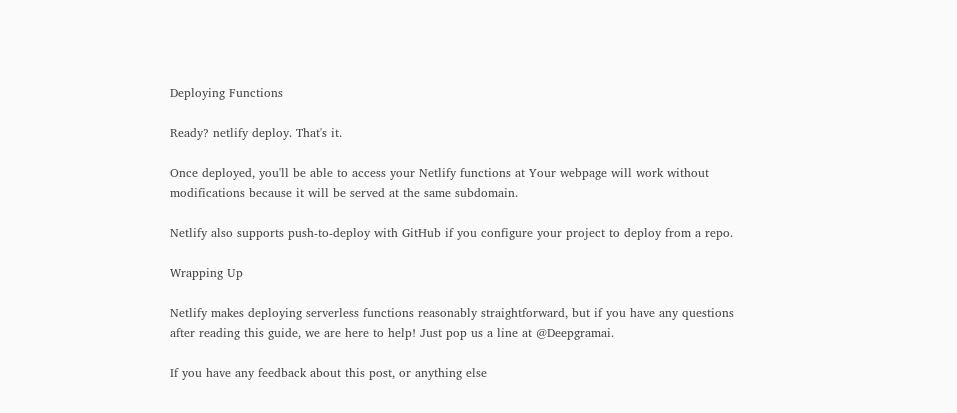Deploying Functions

Ready? netlify deploy. That's it.

Once deployed, you'll be able to access your Netlify functions at Your webpage will work without modifications because it will be served at the same subdomain.

Netlify also supports push-to-deploy with GitHub if you configure your project to deploy from a repo.

Wrapping Up

Netlify makes deploying serverless functions reasonably straightforward, but if you have any questions after reading this guide, we are here to help! Just pop us a line at @Deepgramai.

If you have any feedback about this post, or anything else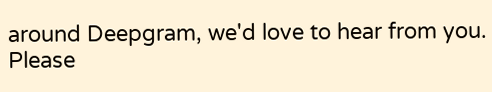around Deepgram, we'd love to hear from you. Please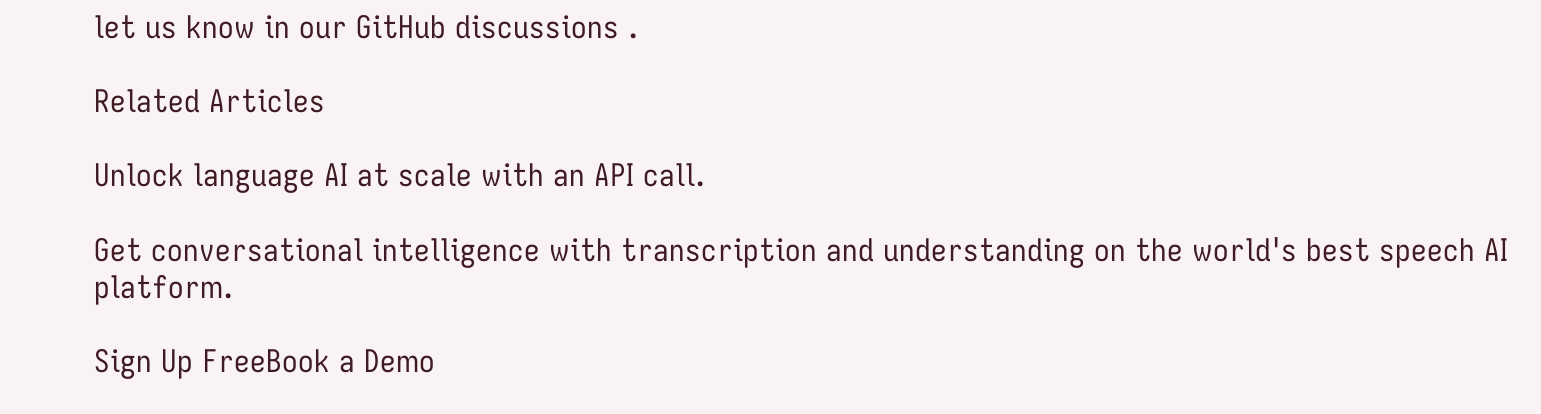let us know in our GitHub discussions .

Related Articles

Unlock language AI at scale with an API call.

Get conversational intelligence with transcription and understanding on the world's best speech AI platform.

Sign Up FreeBook a Demo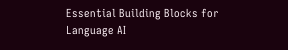Essential Building Blocks for Language AI